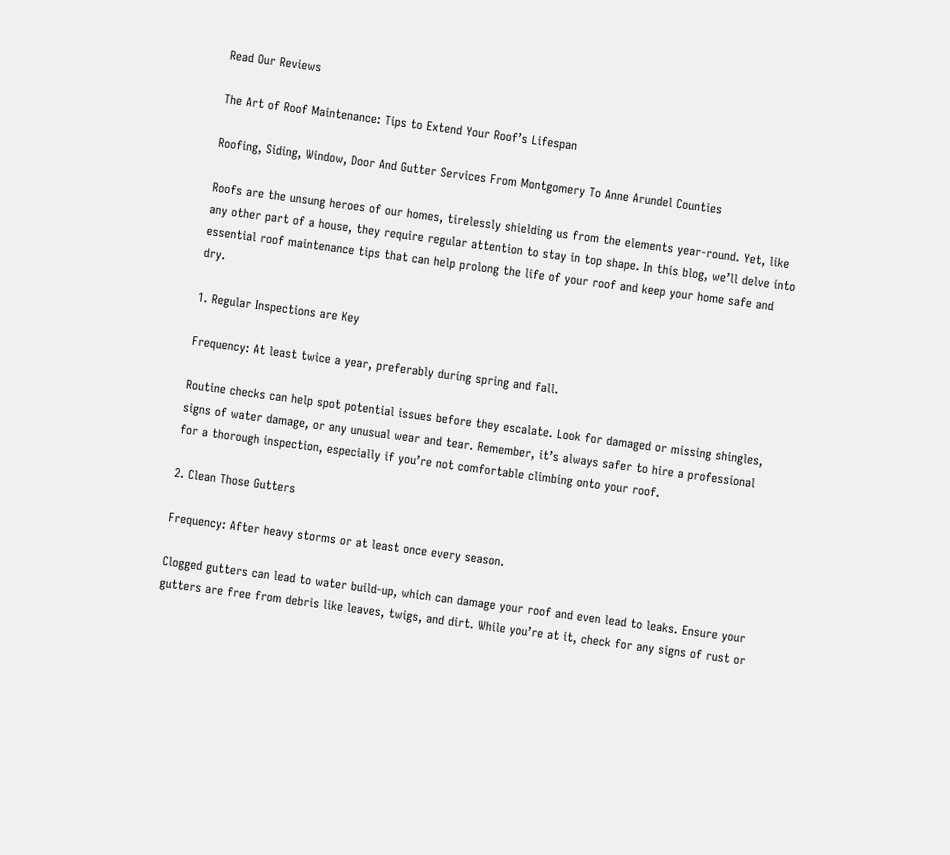Read Our Reviews

The Art of Roof Maintenance: Tips to Extend Your Roof’s Lifespan

Roofing, Siding, Window, Door And Gutter Services From Montgomery To Anne Arundel Counties

Roofs are the unsung heroes of our homes, tirelessly shielding us from the elements year-round. Yet, like any other part of a house, they require regular attention to stay in top shape. In this blog, we’ll delve into essential roof maintenance tips that can help prolong the life of your roof and keep your home safe and dry.

1. Regular Inspections are Key

Frequency: At least twice a year, preferably during spring and fall.

Routine checks can help spot potential issues before they escalate. Look for damaged or missing shingles, signs of water damage, or any unusual wear and tear. Remember, it’s always safer to hire a professional for a thorough inspection, especially if you’re not comfortable climbing onto your roof.

2. Clean Those Gutters

Frequency: After heavy storms or at least once every season.

Clogged gutters can lead to water build-up, which can damage your roof and even lead to leaks. Ensure your gutters are free from debris like leaves, twigs, and dirt. While you’re at it, check for any signs of rust or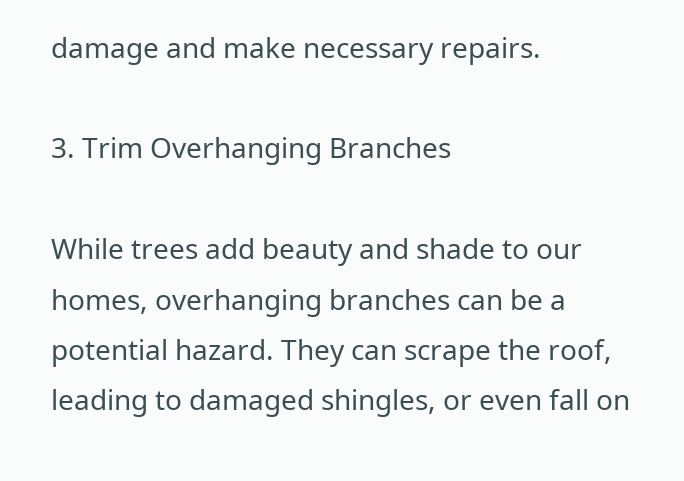damage and make necessary repairs.

3. Trim Overhanging Branches

While trees add beauty and shade to our homes, overhanging branches can be a potential hazard. They can scrape the roof, leading to damaged shingles, or even fall on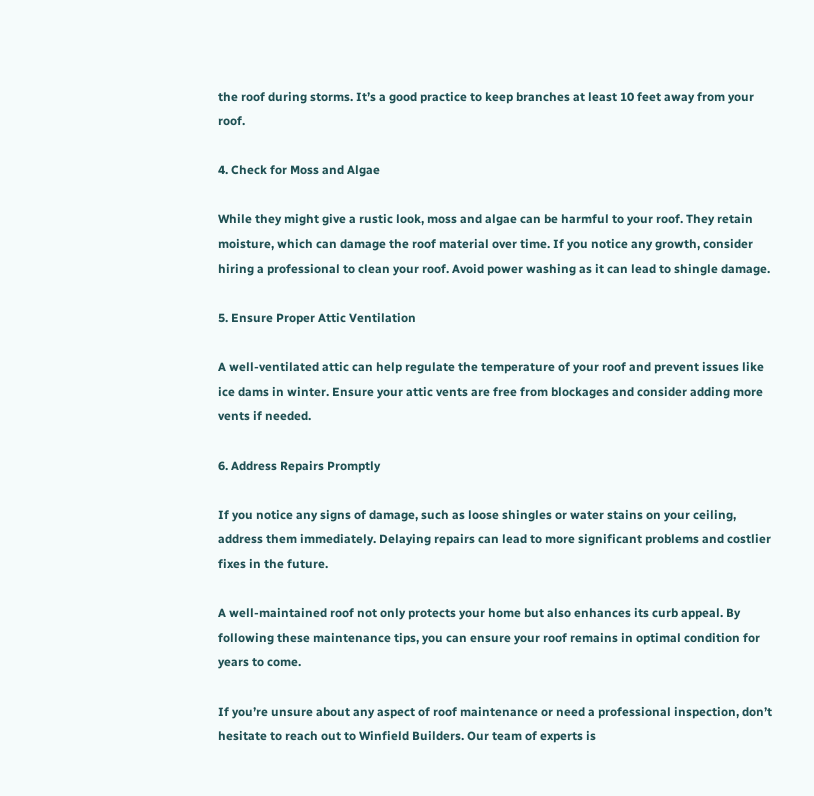the roof during storms. It’s a good practice to keep branches at least 10 feet away from your roof.

4. Check for Moss and Algae

While they might give a rustic look, moss and algae can be harmful to your roof. They retain moisture, which can damage the roof material over time. If you notice any growth, consider hiring a professional to clean your roof. Avoid power washing as it can lead to shingle damage.

5. Ensure Proper Attic Ventilation

A well-ventilated attic can help regulate the temperature of your roof and prevent issues like ice dams in winter. Ensure your attic vents are free from blockages and consider adding more vents if needed.

6. Address Repairs Promptly

If you notice any signs of damage, such as loose shingles or water stains on your ceiling, address them immediately. Delaying repairs can lead to more significant problems and costlier fixes in the future.

A well-maintained roof not only protects your home but also enhances its curb appeal. By following these maintenance tips, you can ensure your roof remains in optimal condition for years to come.

If you’re unsure about any aspect of roof maintenance or need a professional inspection, don’t hesitate to reach out to Winfield Builders. Our team of experts is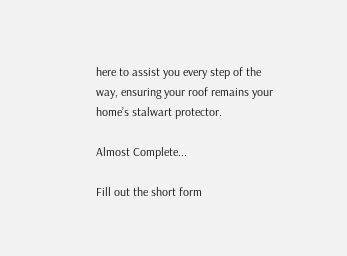here to assist you every step of the way, ensuring your roof remains your home’s stalwart protector.

Almost Complete...

Fill out the short form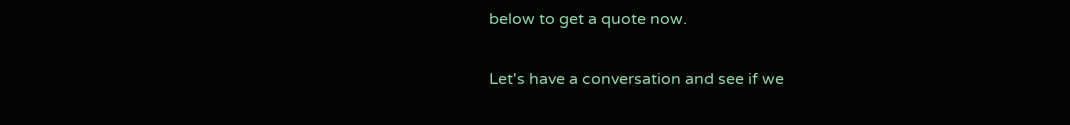below to get a quote now.

Let's have a conversation and see if we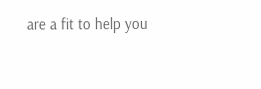are a fit to help you